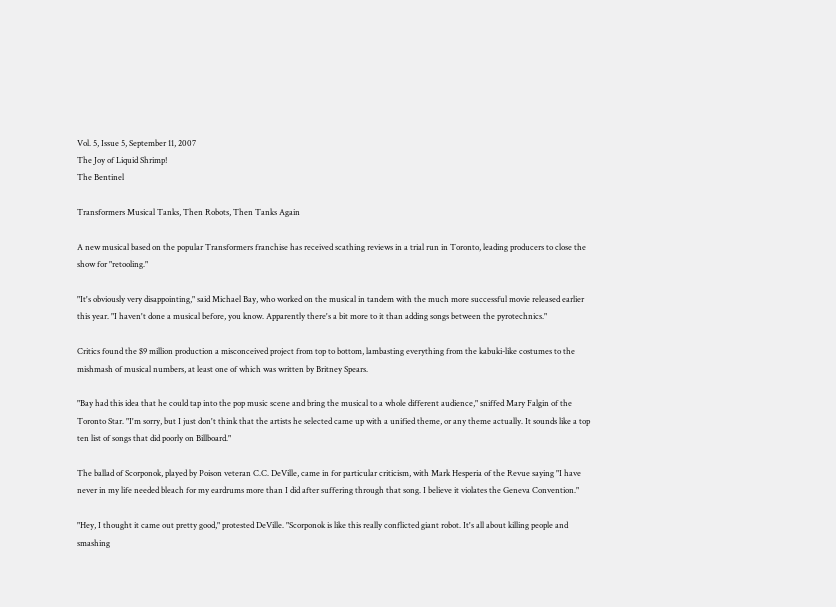Vol. 5, Issue 5, September 11, 2007
The Joy of Liquid Shrimp!
The Bentinel

Transformers Musical Tanks, Then Robots, Then Tanks Again

A new musical based on the popular Transformers franchise has received scathing reviews in a trial run in Toronto, leading producers to close the show for "retooling."

"It's obviously very disappointing," said Michael Bay, who worked on the musical in tandem with the much more successful movie released earlier this year. "I haven't done a musical before, you know. Apparently there's a bit more to it than adding songs between the pyrotechnics."

Critics found the $9 million production a misconceived project from top to bottom, lambasting everything from the kabuki-like costumes to the mishmash of musical numbers, at least one of which was written by Britney Spears.

"Bay had this idea that he could tap into the pop music scene and bring the musical to a whole different audience," sniffed Mary Falgin of the Toronto Star. "I'm sorry, but I just don't think that the artists he selected came up with a unified theme, or any theme actually. It sounds like a top ten list of songs that did poorly on Billboard."

The ballad of Scorponok, played by Poison veteran C.C. DeVille, came in for particular criticism, with Mark Hesperia of the Revue saying "I have never in my life needed bleach for my eardrums more than I did after suffering through that song. I believe it violates the Geneva Convention."

"Hey, I thought it came out pretty good," protested DeVille. "Scorponok is like this really conflicted giant robot. It's all about killing people and smashing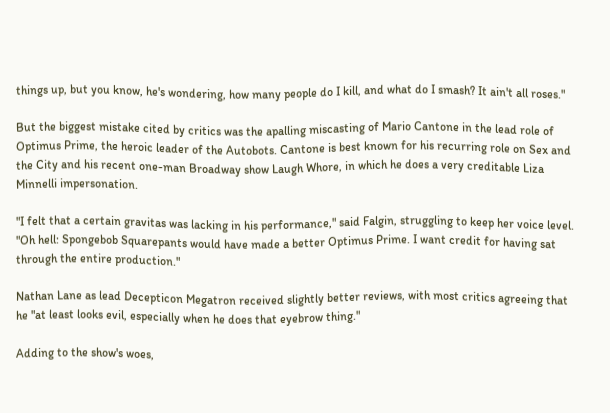things up, but you know, he's wondering, how many people do I kill, and what do I smash? It ain't all roses."

But the biggest mistake cited by critics was the apalling miscasting of Mario Cantone in the lead role of Optimus Prime, the heroic leader of the Autobots. Cantone is best known for his recurring role on Sex and the City and his recent one-man Broadway show Laugh Whore, in which he does a very creditable Liza Minnelli impersonation.

"I felt that a certain gravitas was lacking in his performance," said Falgin, struggling to keep her voice level. "Oh hell: Spongebob Squarepants would have made a better Optimus Prime. I want credit for having sat through the entire production."

Nathan Lane as lead Decepticon Megatron received slightly better reviews, with most critics agreeing that he "at least looks evil, especially when he does that eyebrow thing."

Adding to the show's woes,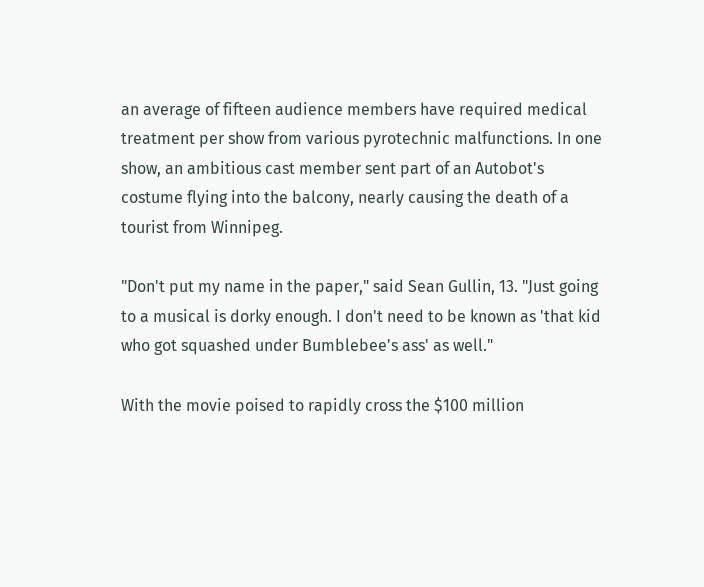an average of fifteen audience members have required medical treatment per show from various pyrotechnic malfunctions. In one show, an ambitious cast member sent part of an Autobot's costume flying into the balcony, nearly causing the death of a tourist from Winnipeg.

"Don't put my name in the paper," said Sean Gullin, 13. "Just going to a musical is dorky enough. I don't need to be known as 'that kid who got squashed under Bumblebee's ass' as well."

With the movie poised to rapidly cross the $100 million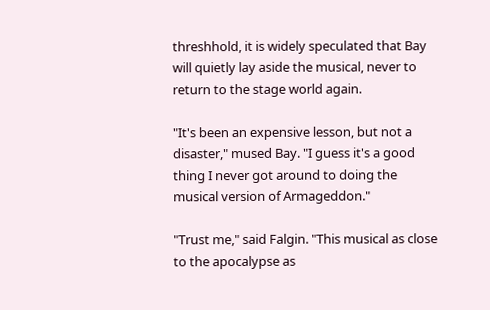threshhold, it is widely speculated that Bay will quietly lay aside the musical, never to return to the stage world again.

"It's been an expensive lesson, but not a disaster," mused Bay. "I guess it's a good thing I never got around to doing the musical version of Armageddon."

"Trust me," said Falgin. "This musical as close to the apocalypse as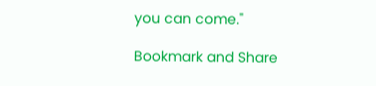you can come."

Bookmark and Share